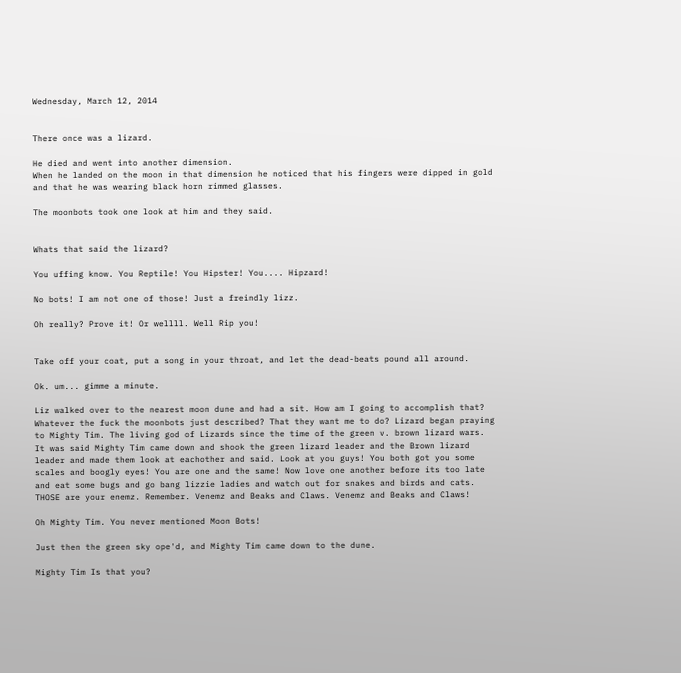Wednesday, March 12, 2014


There once was a lizard.

He died and went into another dimension.
When he landed on the moon in that dimension he noticed that his fingers were dipped in gold and that he was wearing black horn rimmed glasses.

The moonbots took one look at him and they said.


Whats that said the lizard?

You uffing know. You Reptile! You Hipster! You.... Hipzard!

No bots! I am not one of those! Just a freindly lizz.

Oh really? Prove it! Or wellll. Well Rip you!


Take off your coat, put a song in your throat, and let the dead-beats pound all around.

Ok. um... gimme a minute.

Liz walked over to the nearest moon dune and had a sit. How am I going to accomplish that? Whatever the fuck the moonbots just described? That they want me to do? Lizard began praying to Mighty Tim. The living god of Lizards since the time of the green v. brown lizard wars. It was said Mighty Tim came down and shook the green lizard leader and the Brown lizard leader and made them look at eachother and said. Look at you guys! You both got you some scales and boogly eyes! You are one and the same! Now love one another before its too late and eat some bugs and go bang lizzie ladies and watch out for snakes and birds and cats. THOSE are your enemz. Remember. Venemz and Beaks and Claws. Venemz and Beaks and Claws!

Oh Mighty Tim. You never mentioned Moon Bots!

Just then the green sky ope'd, and Mighty Tim came down to the dune.

Mighty Tim Is that you?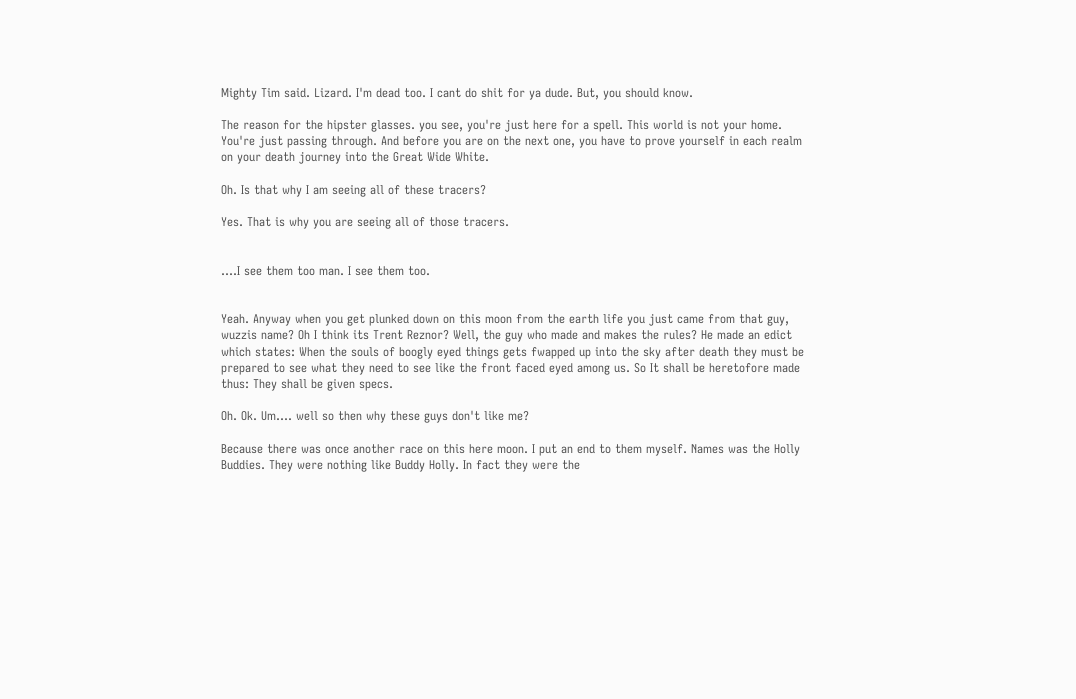Mighty Tim said. Lizard. I'm dead too. I cant do shit for ya dude. But, you should know.

The reason for the hipster glasses. you see, you're just here for a spell. This world is not your home. You're just passing through. And before you are on the next one, you have to prove yourself in each realm on your death journey into the Great Wide White.

Oh. Is that why I am seeing all of these tracers?

Yes. That is why you are seeing all of those tracers.


....I see them too man. I see them too.


Yeah. Anyway when you get plunked down on this moon from the earth life you just came from that guy, wuzzis name? Oh I think its Trent Reznor? Well, the guy who made and makes the rules? He made an edict which states: When the souls of boogly eyed things gets fwapped up into the sky after death they must be prepared to see what they need to see like the front faced eyed among us. So It shall be heretofore made thus: They shall be given specs.

Oh. Ok. Um.... well so then why these guys don't like me?

Because there was once another race on this here moon. I put an end to them myself. Names was the Holly Buddies. They were nothing like Buddy Holly. In fact they were the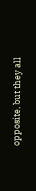opposite, but they all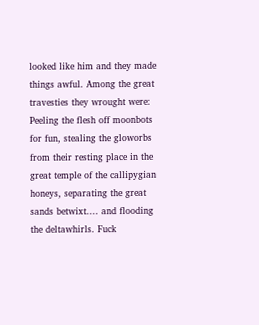looked like him and they made things awful. Among the great travesties they wrought were: Peeling the flesh off moonbots for fun, stealing the gloworbs from their resting place in the great temple of the callipygian honeys, separating the great sands betwixt.... and flooding the deltawhirls. Fuck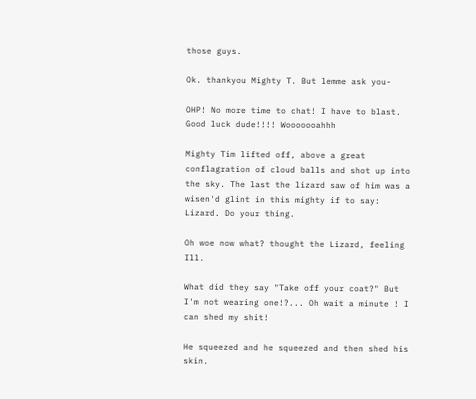those guys.

Ok. thankyou Mighty T. But lemme ask you-

OHP! No more time to chat! I have to blast. Good luck dude!!!! Wooooooahhh

Mighty Tim lifted off, above a great conflagration of cloud balls and shot up into the sky. The last the lizard saw of him was a wisen'd glint in this mighty if to say: Lizard. Do your thing.

Oh woe now what? thought the Lizard, feeling Ill.

What did they say "Take off your coat?" But I'm not wearing one!?... Oh wait a minute ! I can shed my shit!

He squeezed and he squeezed and then shed his skin.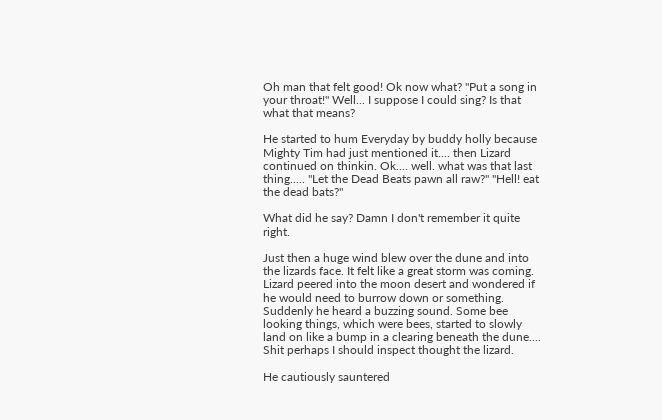Oh man that felt good! Ok now what? "Put a song in your throat!" Well... I suppose I could sing? Is that what that means?

He started to hum Everyday by buddy holly because Mighty Tim had just mentioned it.... then Lizard continued on thinkin. Ok.... well. what was that last thing..... "Let the Dead Beats pawn all raw?" "Hell! eat the dead bats?"

What did he say? Damn I don't remember it quite right.

Just then a huge wind blew over the dune and into the lizards face. It felt like a great storm was coming. Lizard peered into the moon desert and wondered if he would need to burrow down or something. Suddenly he heard a buzzing sound. Some bee looking things, which were bees, started to slowly land on like a bump in a clearing beneath the dune.... Shit perhaps I should inspect thought the lizard.

He cautiously sauntered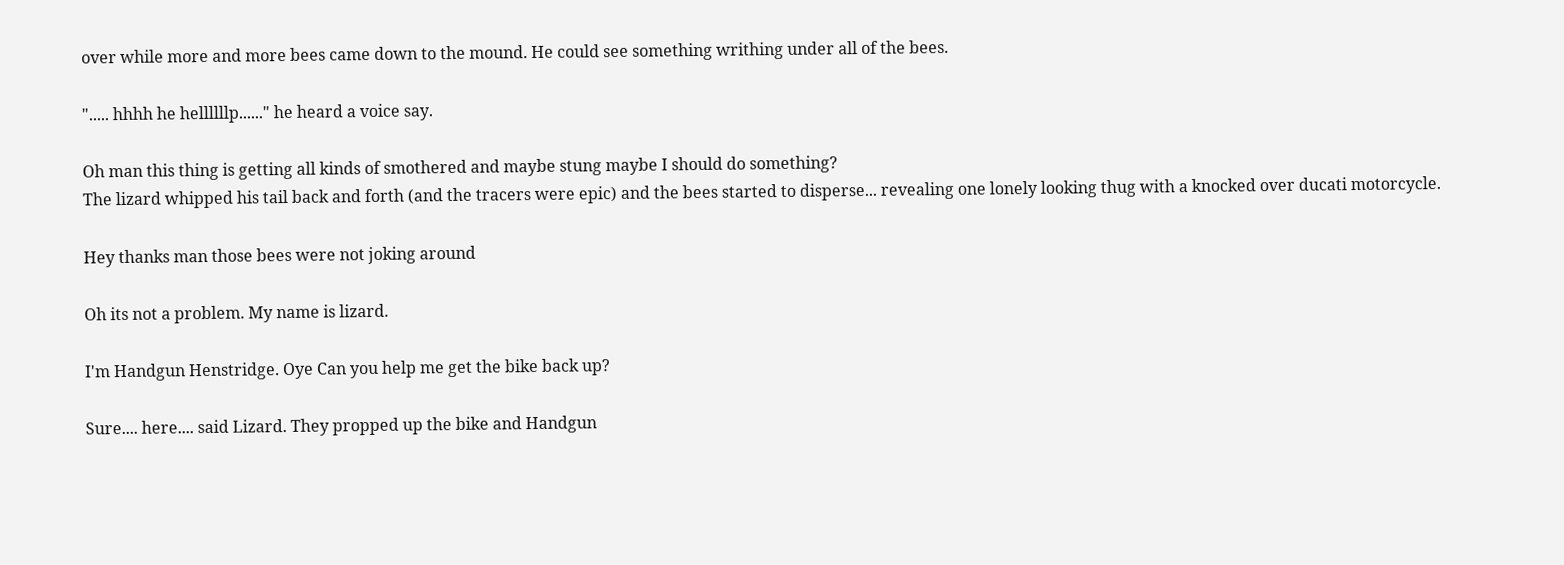over while more and more bees came down to the mound. He could see something writhing under all of the bees.

"..... hhhh he hellllllp......" he heard a voice say.

Oh man this thing is getting all kinds of smothered and maybe stung maybe I should do something?
The lizard whipped his tail back and forth (and the tracers were epic) and the bees started to disperse... revealing one lonely looking thug with a knocked over ducati motorcycle.

Hey thanks man those bees were not joking around

Oh its not a problem. My name is lizard.

I'm Handgun Henstridge. Oye Can you help me get the bike back up?

Sure.... here.... said Lizard. They propped up the bike and Handgun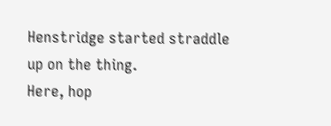Henstridge started straddle up on the thing.
Here, hop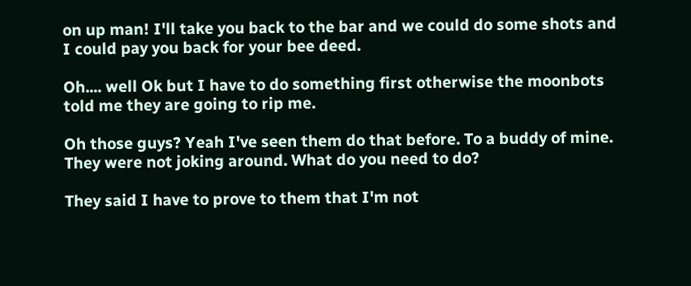on up man! I'll take you back to the bar and we could do some shots and I could pay you back for your bee deed.

Oh.... well Ok but I have to do something first otherwise the moonbots told me they are going to rip me.

Oh those guys? Yeah I've seen them do that before. To a buddy of mine. They were not joking around. What do you need to do?

They said I have to prove to them that I'm not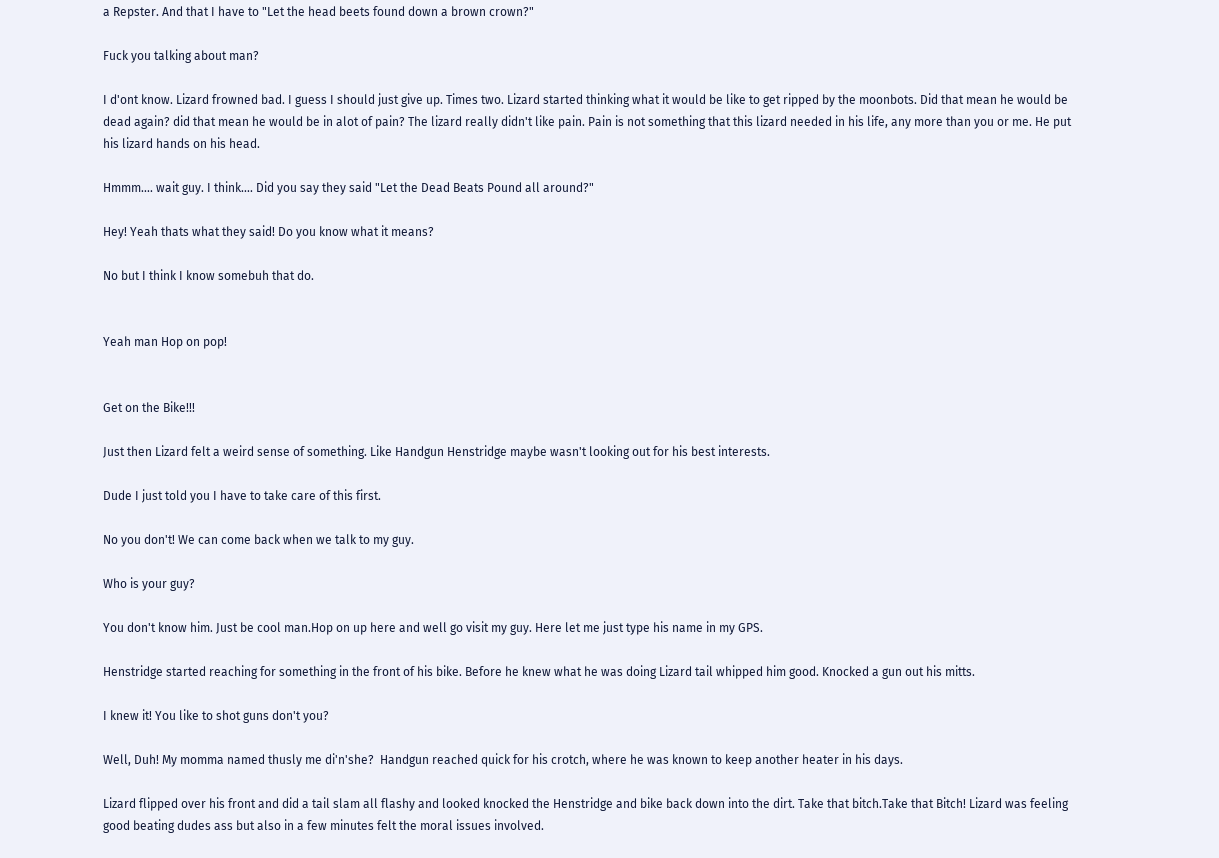a Repster. And that I have to "Let the head beets found down a brown crown?"

Fuck you talking about man?

I d'ont know. Lizard frowned bad. I guess I should just give up. Times two. Lizard started thinking what it would be like to get ripped by the moonbots. Did that mean he would be dead again? did that mean he would be in alot of pain? The lizard really didn't like pain. Pain is not something that this lizard needed in his life, any more than you or me. He put his lizard hands on his head.

Hmmm.... wait guy. I think.... Did you say they said "Let the Dead Beats Pound all around?"

Hey! Yeah thats what they said! Do you know what it means?

No but I think I know somebuh that do.


Yeah man Hop on pop!


Get on the Bike!!!

Just then Lizard felt a weird sense of something. Like Handgun Henstridge maybe wasn't looking out for his best interests.

Dude I just told you I have to take care of this first.

No you don't! We can come back when we talk to my guy.

Who is your guy?

You don't know him. Just be cool man.Hop on up here and well go visit my guy. Here let me just type his name in my GPS.

Henstridge started reaching for something in the front of his bike. Before he knew what he was doing Lizard tail whipped him good. Knocked a gun out his mitts.

I knew it! You like to shot guns don't you?

Well, Duh! My momma named thusly me di'n'she?  Handgun reached quick for his crotch, where he was known to keep another heater in his days.

Lizard flipped over his front and did a tail slam all flashy and looked knocked the Henstridge and bike back down into the dirt. Take that bitch.Take that Bitch! Lizard was feeling good beating dudes ass but also in a few minutes felt the moral issues involved.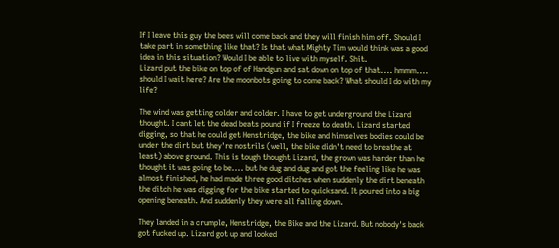If I leave this guy the bees will come back and they will finish him off. Should I take part in something like that? Is that what Mighty Tim would think was a good idea in this situation? Would I be able to live with myself. Shit.
Lizard put the bike on top of of Handgun and sat down on top of that.... hmmm.... should I wait here? Are the moonbots going to come back? What should I do with my life?

The wind was getting colder and colder. I have to get underground the Lizard thought. I cant let the dead beats pound if I freeze to death. Lizard started digging, so that he could get Henstridge, the bike and himselves bodies could be under the dirt but they're nostrils (well, the bike didn't need to breathe at least) above ground. This is tough thought Lizard, the grown was harder than he thought it was going to be.... but he dug and dug and got the feeling like he was almost finished, he had made three good ditches when suddenly the dirt beneath the ditch he was digging for the bike started to quicksand. It poured into a big opening beneath. And suddenly they were all falling down.

They landed in a crumple, Henstridge, the Bike and the Lizard. But nobody's back got fucked up. Lizard got up and looked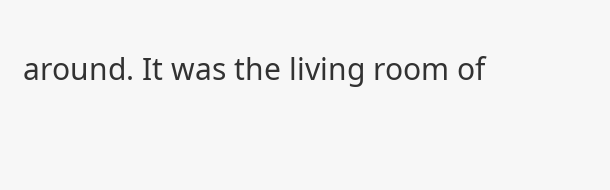around. It was the living room of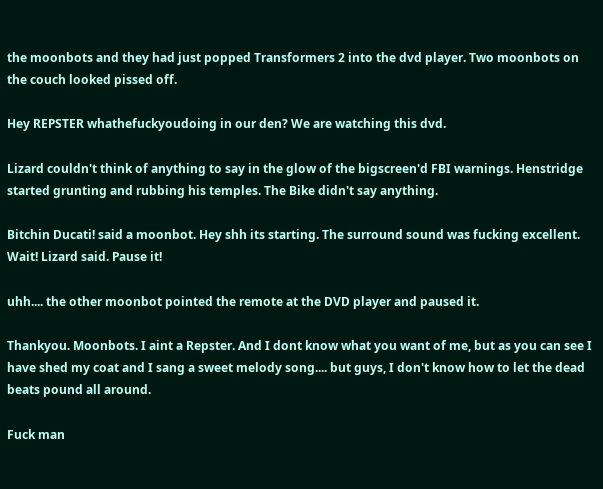the moonbots and they had just popped Transformers 2 into the dvd player. Two moonbots on the couch looked pissed off.

Hey REPSTER whathefuckyoudoing in our den? We are watching this dvd.

Lizard couldn't think of anything to say in the glow of the bigscreen'd FBI warnings. Henstridge started grunting and rubbing his temples. The Bike didn't say anything.

Bitchin Ducati! said a moonbot. Hey shh its starting. The surround sound was fucking excellent.
Wait! Lizard said. Pause it!

uhh.... the other moonbot pointed the remote at the DVD player and paused it.

Thankyou. Moonbots. I aint a Repster. And I dont know what you want of me, but as you can see I have shed my coat and I sang a sweet melody song.... but guys, I don't know how to let the dead beats pound all around.

Fuck man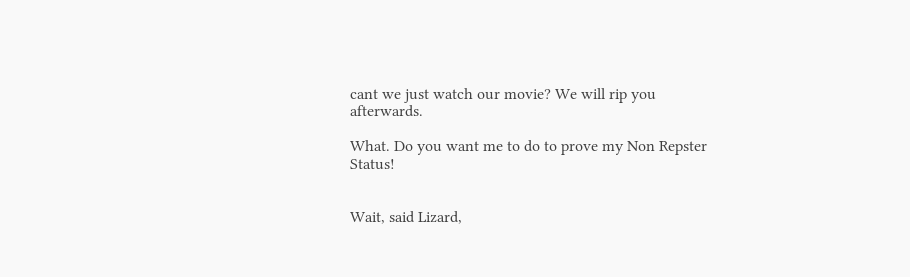cant we just watch our movie? We will rip you afterwards.

What. Do you want me to do to prove my Non Repster Status!


Wait, said Lizard,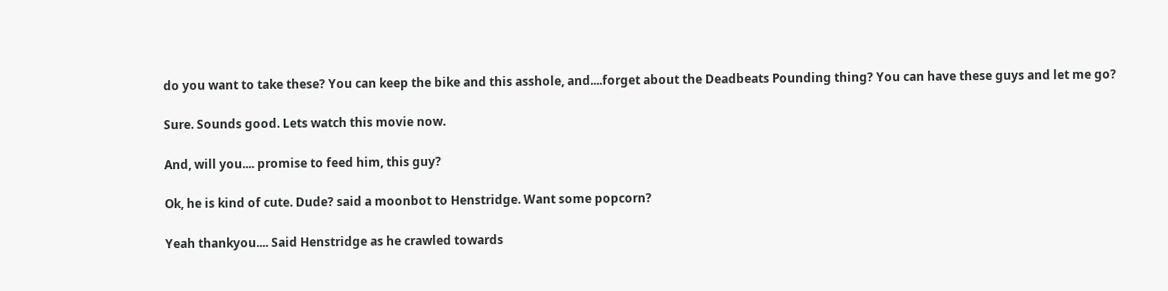do you want to take these? You can keep the bike and this asshole, and....forget about the Deadbeats Pounding thing? You can have these guys and let me go?

Sure. Sounds good. Lets watch this movie now.

And, will you.... promise to feed him, this guy?

Ok, he is kind of cute. Dude? said a moonbot to Henstridge. Want some popcorn?

Yeah thankyou.... Said Henstridge as he crawled towards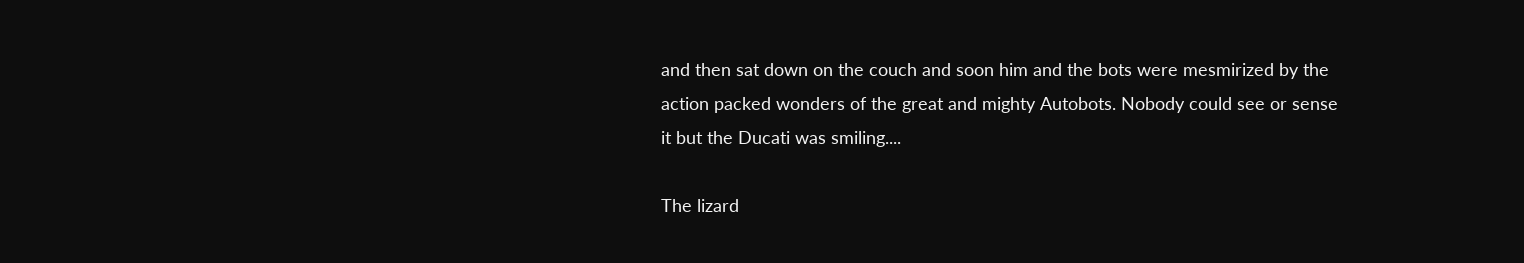and then sat down on the couch and soon him and the bots were mesmirized by the action packed wonders of the great and mighty Autobots. Nobody could see or sense it but the Ducati was smiling....

The lizard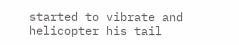started to vibrate and helicopter his tail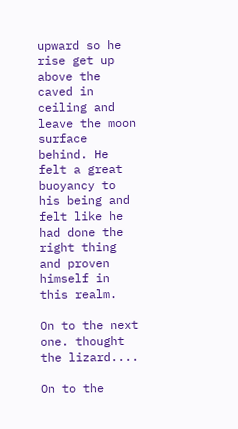upward so he rise get up above the caved in ceiling and leave the moon surface behind. He felt a great buoyancy to his being and felt like he had done the right thing and proven himself in this realm.

On to the next one. thought the lizard....

On to the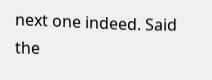next one indeed. Said the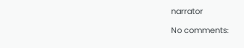narrator

No comments: